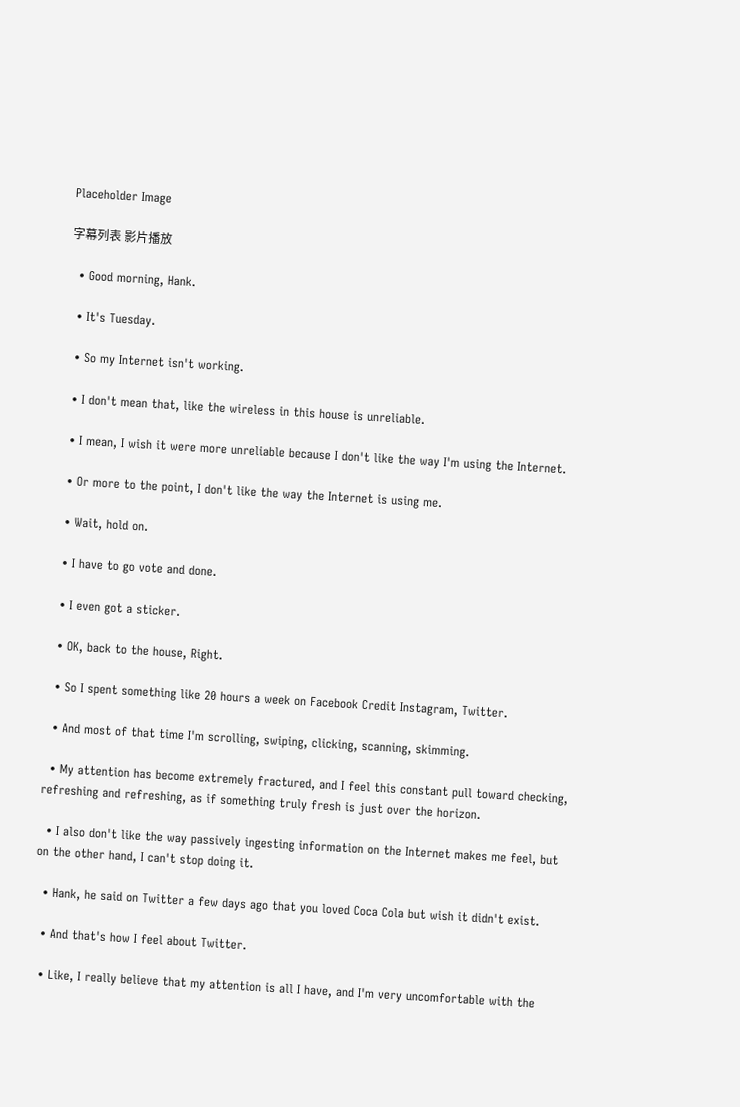Placeholder Image

字幕列表 影片播放

  • Good morning, Hank.

  • It's Tuesday.

  • So my Internet isn't working.

  • I don't mean that, like the wireless in this house is unreliable.

  • I mean, I wish it were more unreliable because I don't like the way I'm using the Internet.

  • Or more to the point, I don't like the way the Internet is using me.

  • Wait, hold on.

  • I have to go vote and done.

  • I even got a sticker.

  • OK, back to the house, Right.

  • So I spent something like 20 hours a week on Facebook Credit Instagram, Twitter.

  • And most of that time I'm scrolling, swiping, clicking, scanning, skimming.

  • My attention has become extremely fractured, and I feel this constant pull toward checking, refreshing and refreshing, as if something truly fresh is just over the horizon.

  • I also don't like the way passively ingesting information on the Internet makes me feel, but on the other hand, I can't stop doing it.

  • Hank, he said on Twitter a few days ago that you loved Coca Cola but wish it didn't exist.

  • And that's how I feel about Twitter.

  • Like, I really believe that my attention is all I have, and I'm very uncomfortable with the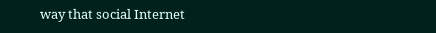way that social Internet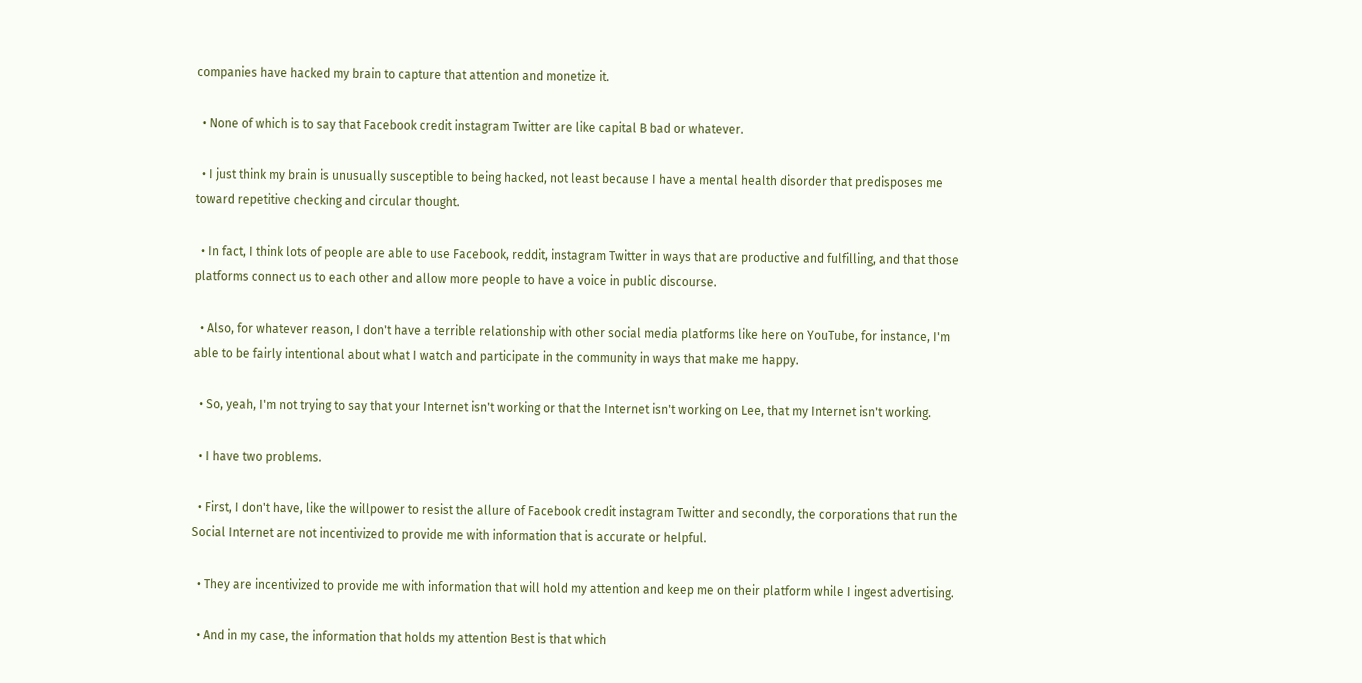companies have hacked my brain to capture that attention and monetize it.

  • None of which is to say that Facebook credit instagram Twitter are like capital B bad or whatever.

  • I just think my brain is unusually susceptible to being hacked, not least because I have a mental health disorder that predisposes me toward repetitive checking and circular thought.

  • In fact, I think lots of people are able to use Facebook, reddit, instagram Twitter in ways that are productive and fulfilling, and that those platforms connect us to each other and allow more people to have a voice in public discourse.

  • Also, for whatever reason, I don't have a terrible relationship with other social media platforms like here on YouTube, for instance, I'm able to be fairly intentional about what I watch and participate in the community in ways that make me happy.

  • So, yeah, I'm not trying to say that your Internet isn't working or that the Internet isn't working on Lee, that my Internet isn't working.

  • I have two problems.

  • First, I don't have, like the willpower to resist the allure of Facebook credit instagram Twitter and secondly, the corporations that run the Social Internet are not incentivized to provide me with information that is accurate or helpful.

  • They are incentivized to provide me with information that will hold my attention and keep me on their platform while I ingest advertising.

  • And in my case, the information that holds my attention Best is that which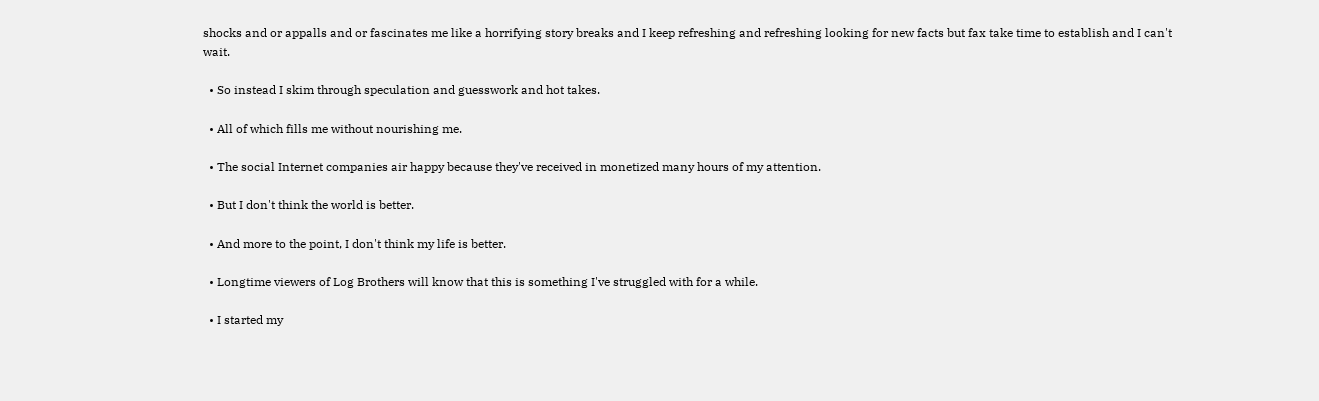shocks and or appalls and or fascinates me like a horrifying story breaks and I keep refreshing and refreshing looking for new facts but fax take time to establish and I can't wait.

  • So instead I skim through speculation and guesswork and hot takes.

  • All of which fills me without nourishing me.

  • The social Internet companies air happy because they've received in monetized many hours of my attention.

  • But I don't think the world is better.

  • And more to the point, I don't think my life is better.

  • Longtime viewers of Log Brothers will know that this is something I've struggled with for a while.

  • I started my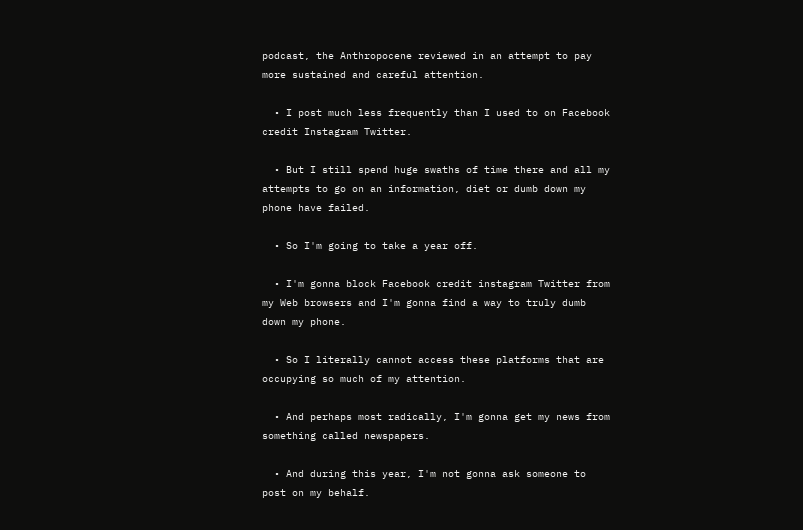podcast, the Anthropocene reviewed in an attempt to pay more sustained and careful attention.

  • I post much less frequently than I used to on Facebook credit Instagram Twitter.

  • But I still spend huge swaths of time there and all my attempts to go on an information, diet or dumb down my phone have failed.

  • So I'm going to take a year off.

  • I'm gonna block Facebook credit instagram Twitter from my Web browsers and I'm gonna find a way to truly dumb down my phone.

  • So I literally cannot access these platforms that are occupying so much of my attention.

  • And perhaps most radically, I'm gonna get my news from something called newspapers.

  • And during this year, I'm not gonna ask someone to post on my behalf.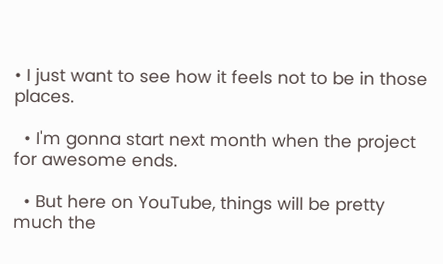• I just want to see how it feels not to be in those places.

  • I'm gonna start next month when the project for awesome ends.

  • But here on YouTube, things will be pretty much the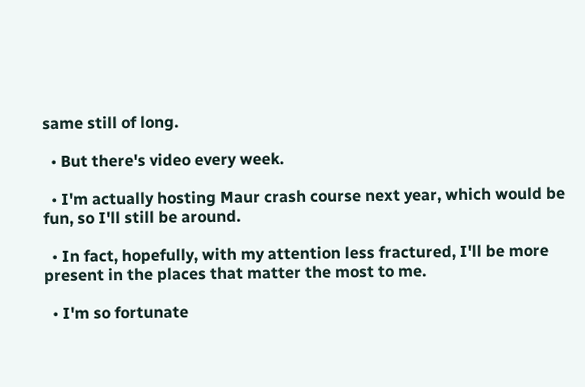same still of long.

  • But there's video every week.

  • I'm actually hosting Maur crash course next year, which would be fun, so I'll still be around.

  • In fact, hopefully, with my attention less fractured, I'll be more present in the places that matter the most to me.

  • I'm so fortunate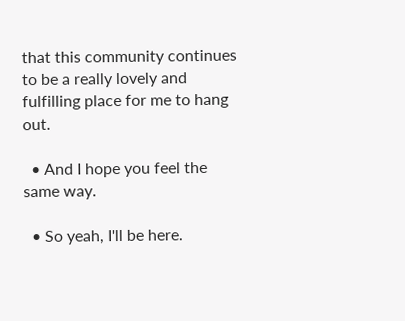that this community continues to be a really lovely and fulfilling place for me to hang out.

  • And I hope you feel the same way.

  • So yeah, I'll be here.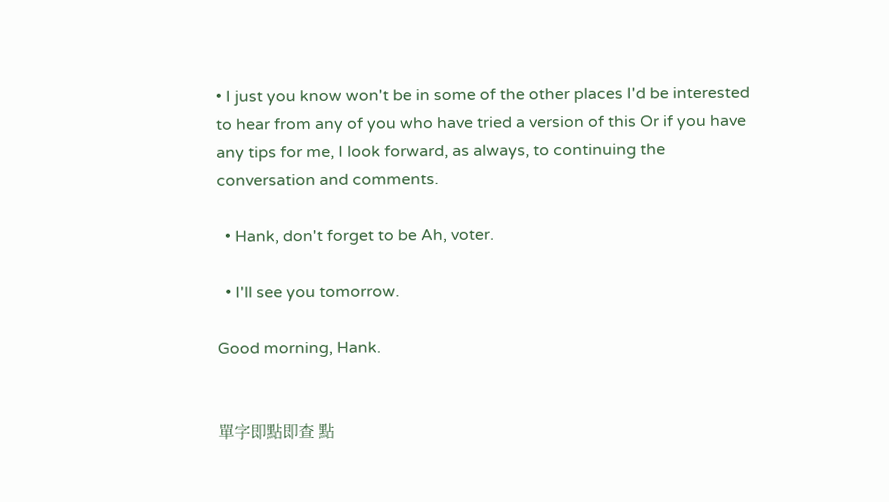• I just you know won't be in some of the other places I'd be interested to hear from any of you who have tried a version of this Or if you have any tips for me, I look forward, as always, to continuing the conversation and comments.

  • Hank, don't forget to be Ah, voter.

  • I'll see you tomorrow.

Good morning, Hank.


單字即點即查 點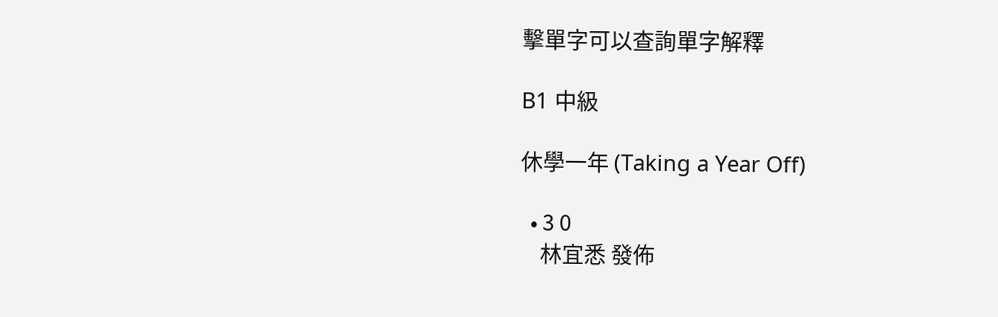擊單字可以查詢單字解釋

B1 中級

休學一年 (Taking a Year Off)

  • 3 0
    林宜悉 發佈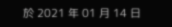於 2021 年 01 月 14 日